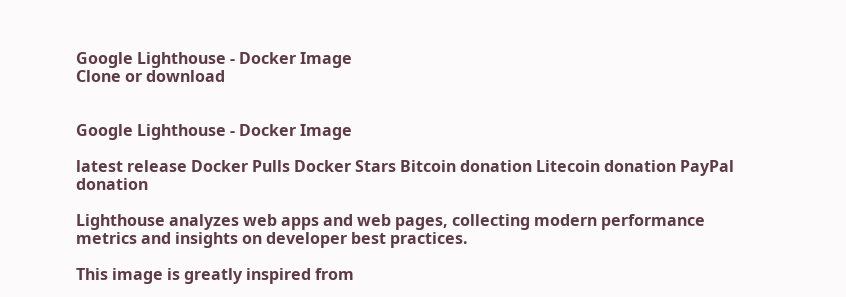Google Lighthouse - Docker Image
Clone or download


Google Lighthouse - Docker Image

latest release Docker Pulls Docker Stars Bitcoin donation Litecoin donation PayPal donation

Lighthouse analyzes web apps and web pages, collecting modern performance metrics and insights on developer best practices.

This image is greatly inspired from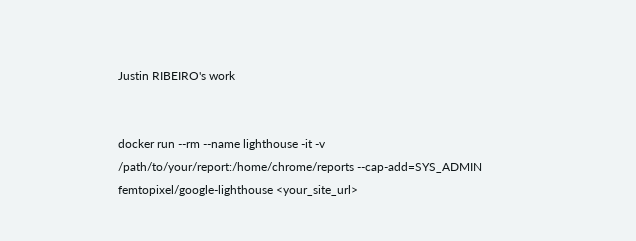Justin RIBEIRO's work


docker run --rm --name lighthouse -it -v /path/to/your/report:/home/chrome/reports --cap-add=SYS_ADMIN femtopixel/google-lighthouse <your_site_url>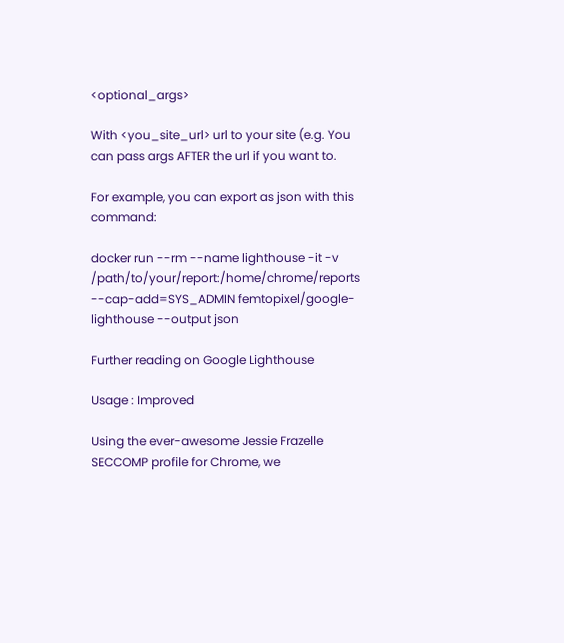<optional_args>

With <you_site_url> url to your site (e.g. You can pass args AFTER the url if you want to.

For example, you can export as json with this command:

docker run --rm --name lighthouse -it -v /path/to/your/report:/home/chrome/reports --cap-add=SYS_ADMIN femtopixel/google-lighthouse --output json

Further reading on Google Lighthouse

Usage : Improved

Using the ever-awesome Jessie Frazelle SECCOMP profile for Chrome, we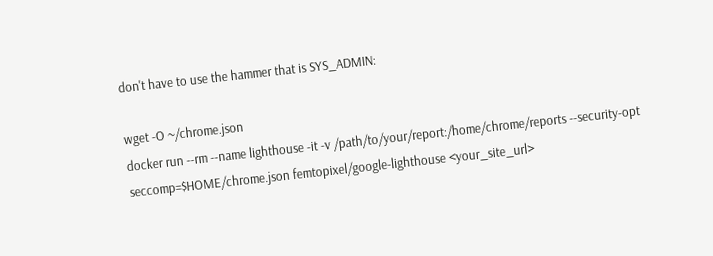don't have to use the hammer that is SYS_ADMIN:

wget -O ~/chrome.json
docker run --rm --name lighthouse -it -v /path/to/your/report:/home/chrome/reports --security-opt seccomp=$HOME/chrome.json femtopixel/google-lighthouse <your_site_url>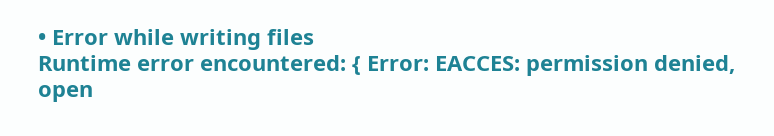• Error while writing files
Runtime error encountered: { Error: EACCES: permission denied, open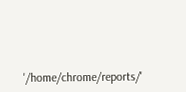'/home/chrome/reports/'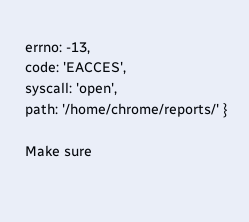errno: -13,
code: 'EACCES',
syscall: 'open',
path: '/home/chrome/reports/' }

Make sure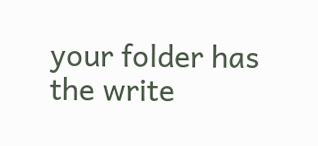your folder has the write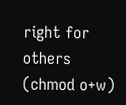right for others (chmod o+w)